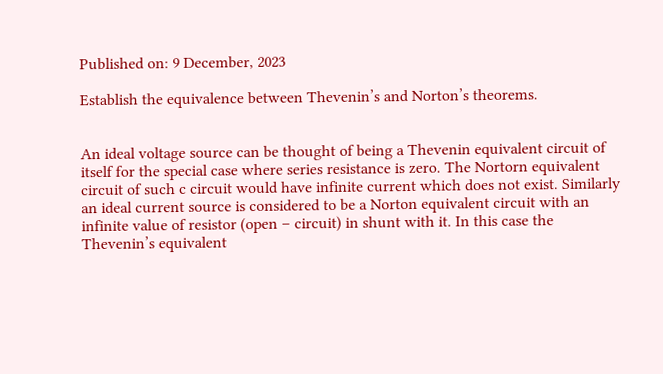Published on: 9 December, 2023

Establish the equivalence between Thevenin’s and Norton’s theorems.


An ideal voltage source can be thought of being a Thevenin equivalent circuit of itself for the special case where series resistance is zero. The Nortorn equivalent circuit of such c circuit would have infinite current which does not exist. Similarly an ideal current source is considered to be a Norton equivalent circuit with an infinite value of resistor (open – circuit) in shunt with it. In this case the Thevenin’s equivalent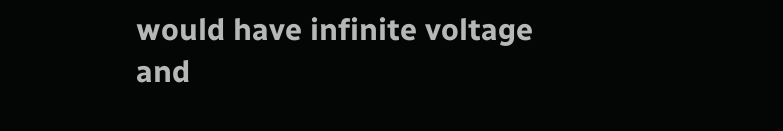would have infinite voltage and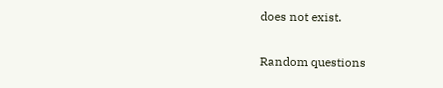does not exist.

Random questions